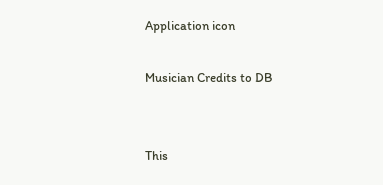Application icon

Musician Credits to DB


This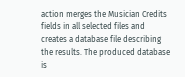action merges the Musician Credits fields in all selected files and creates a database file describing the results. The produced database is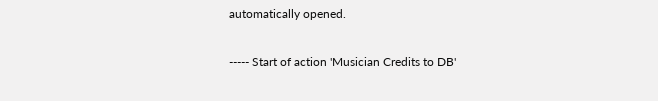automatically opened.

----- Start of action 'Musician Credits to DB'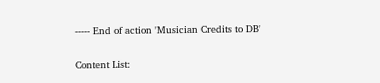----- End of action 'Musician Credits to DB'

Content List: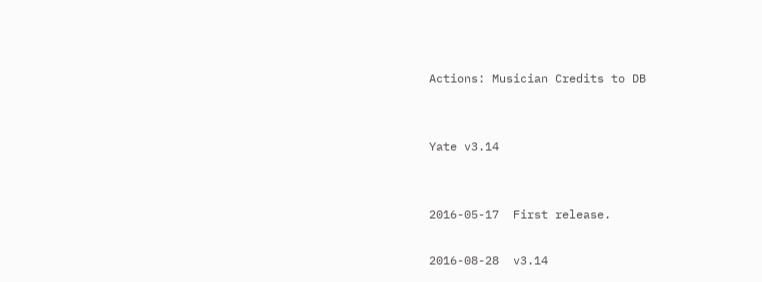Actions: Musician Credits to DB


Yate v3.14


2016-05-17  First release.

2016-08-28  v3.14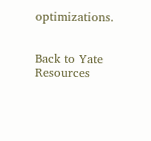optimizations.


Back to Yate Resources